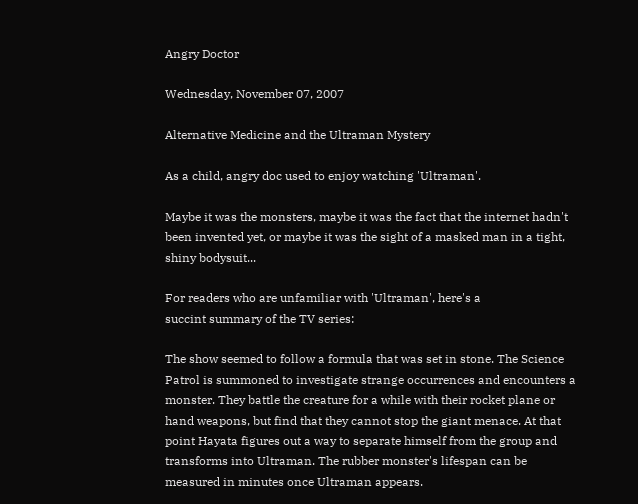Angry Doctor

Wednesday, November 07, 2007

Alternative Medicine and the Ultraman Mystery

As a child, angry doc used to enjoy watching 'Ultraman'.

Maybe it was the monsters, maybe it was the fact that the internet hadn't been invented yet, or maybe it was the sight of a masked man in a tight, shiny bodysuit...

For readers who are unfamiliar with 'Ultraman', here's a
succint summary of the TV series:

The show seemed to follow a formula that was set in stone. The Science Patrol is summoned to investigate strange occurrences and encounters a monster. They battle the creature for a while with their rocket plane or hand weapons, but find that they cannot stop the giant menace. At that point Hayata figures out a way to separate himself from the group and transforms into Ultraman. The rubber monster's lifespan can be measured in minutes once Ultraman appears.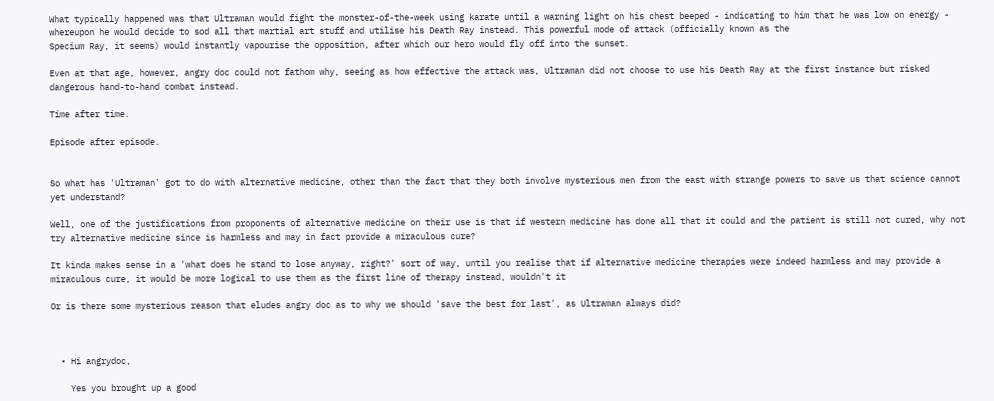What typically happened was that Ultraman would fight the monster-of-the-week using karate until a warning light on his chest beeped - indicating to him that he was low on energy - whereupon he would decide to sod all that martial art stuff and utilise his Death Ray instead. This powerful mode of attack (officially known as the
Specium Ray, it seems) would instantly vapourise the opposition, after which our hero would fly off into the sunset.

Even at that age, however, angry doc could not fathom why, seeing as how effective the attack was, Ultraman did not choose to use his Death Ray at the first instance but risked dangerous hand-to-hand combat instead.

Time after time.

Episode after episode.


So what has 'Ultraman' got to do with alternative medicine, other than the fact that they both involve mysterious men from the east with strange powers to save us that science cannot yet understand?

Well, one of the justifications from proponents of alternative medicine on their use is that if western medicine has done all that it could and the patient is still not cured, why not try alternative medicine since is harmless and may in fact provide a miraculous cure?

It kinda makes sense in a 'what does he stand to lose anyway, right?' sort of way, until you realise that if alternative medicine therapies were indeed harmless and may provide a miraculous cure, it would be more logical to use them as the first line of therapy instead, wouldn't it

Or is there some mysterious reason that eludes angry doc as to why we should 'save the best for last', as Ultraman always did?



  • Hi angrydoc,

    Yes you brought up a good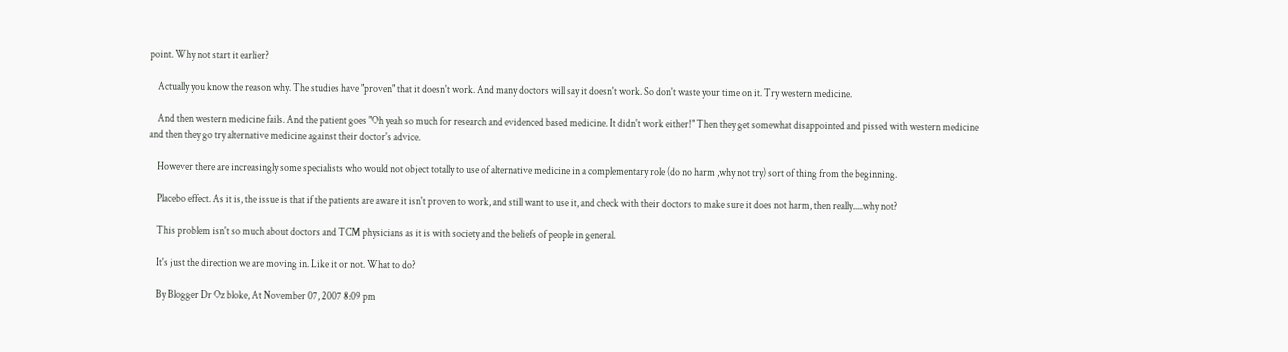point. Why not start it earlier?

    Actually you know the reason why. The studies have "proven" that it doesn't work. And many doctors will say it doesn't work. So don't waste your time on it. Try western medicine.

    And then western medicine fails. And the patient goes "Oh yeah so much for research and evidenced based medicine. It didn't work either!" Then they get somewhat disappointed and pissed with western medicine and then they go try alternative medicine against their doctor's advice.

    However there are increasingly some specialists who would not object totally to use of alternative medicine in a complementary role (do no harm ,why not try) sort of thing from the beginning.

    Placebo effect. As it is, the issue is that if the patients are aware it isn't proven to work, and still want to use it, and check with their doctors to make sure it does not harm, then really.....why not?

    This problem isn't so much about doctors and TCM physicians as it is with society and the beliefs of people in general.

    It's just the direction we are moving in. Like it or not. What to do?

    By Blogger Dr Oz bloke, At November 07, 2007 8:09 pm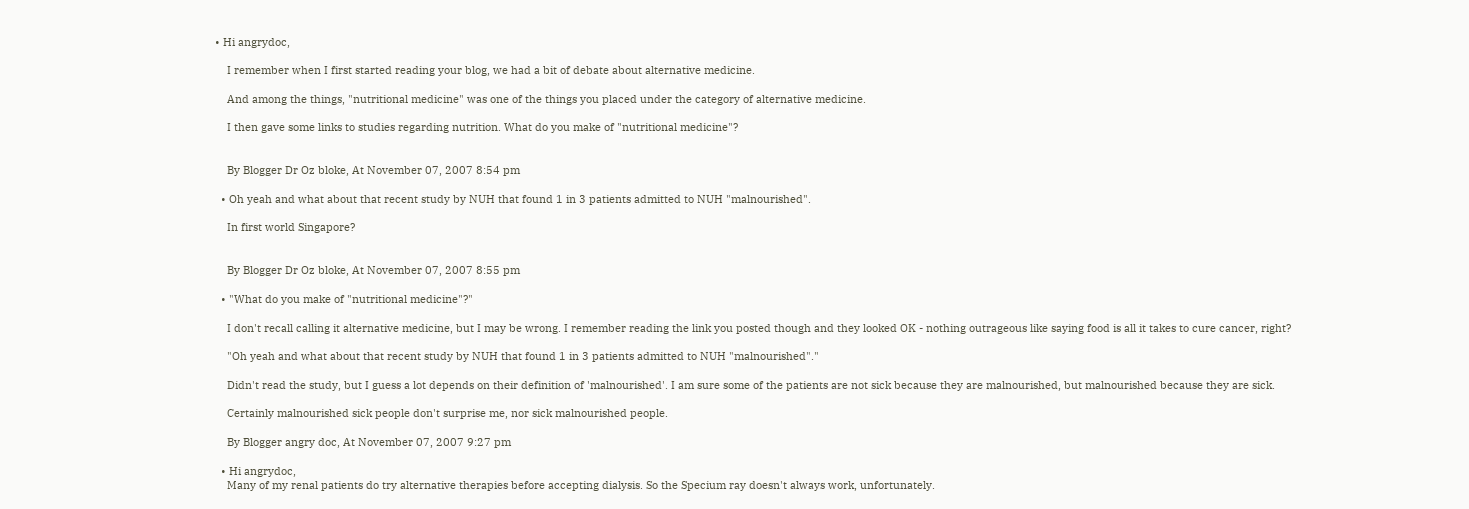• Hi angrydoc,

    I remember when I first started reading your blog, we had a bit of debate about alternative medicine.

    And among the things, "nutritional medicine" was one of the things you placed under the category of alternative medicine.

    I then gave some links to studies regarding nutrition. What do you make of "nutritional medicine"?


    By Blogger Dr Oz bloke, At November 07, 2007 8:54 pm

  • Oh yeah and what about that recent study by NUH that found 1 in 3 patients admitted to NUH "malnourished".

    In first world Singapore?


    By Blogger Dr Oz bloke, At November 07, 2007 8:55 pm

  • "What do you make of "nutritional medicine"?"

    I don't recall calling it alternative medicine, but I may be wrong. I remember reading the link you posted though and they looked OK - nothing outrageous like saying food is all it takes to cure cancer, right?

    "Oh yeah and what about that recent study by NUH that found 1 in 3 patients admitted to NUH "malnourished"."

    Didn't read the study, but I guess a lot depends on their definition of 'malnourished'. I am sure some of the patients are not sick because they are malnourished, but malnourished because they are sick.

    Certainly malnourished sick people don't surprise me, nor sick malnourished people.

    By Blogger angry doc, At November 07, 2007 9:27 pm

  • Hi angrydoc,
    Many of my renal patients do try alternative therapies before accepting dialysis. So the Specium ray doesn't always work, unfortunately.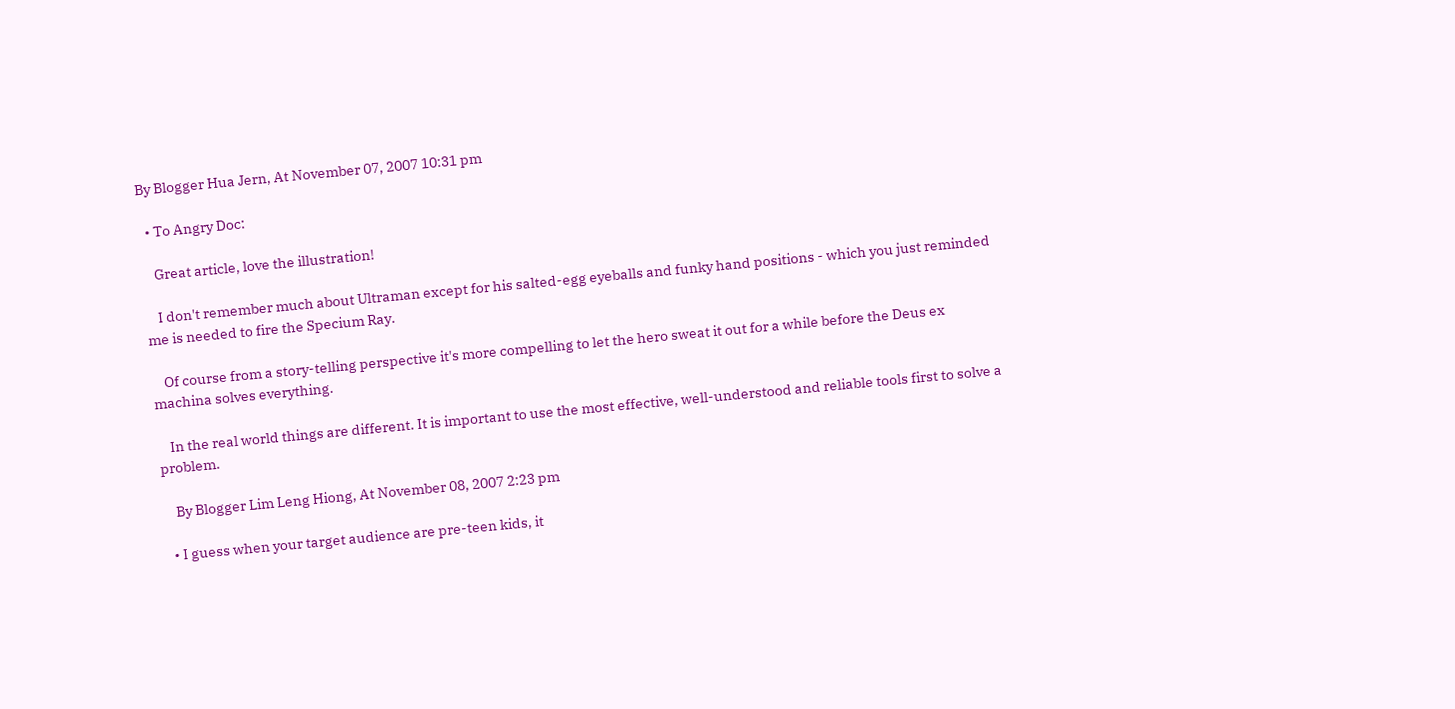By Blogger Hua Jern, At November 07, 2007 10:31 pm

  • To Angry Doc:

    Great article, love the illustration!

    I don't remember much about Ultraman except for his salted-egg eyeballs and funky hand positions - which you just reminded me is needed to fire the Specium Ray.

    Of course from a story-telling perspective it's more compelling to let the hero sweat it out for a while before the Deus ex machina solves everything.

    In the real world things are different. It is important to use the most effective, well-understood and reliable tools first to solve a problem.

    By Blogger Lim Leng Hiong, At November 08, 2007 2:23 pm

  • I guess when your target audience are pre-teen kids, it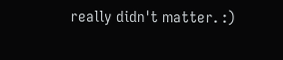really didn't matter. :)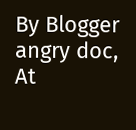By Blogger angry doc, At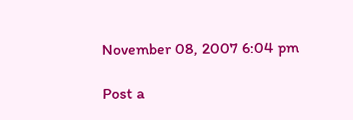November 08, 2007 6:04 pm

Post a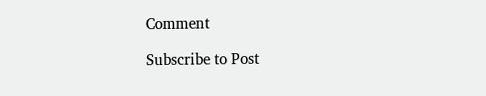Comment

Subscribe to Post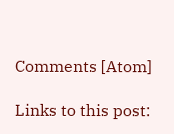Comments [Atom]

Links to this post: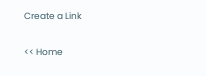Create a Link

<< Home